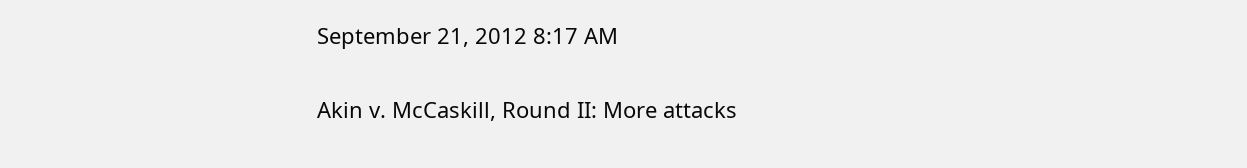September 21, 2012 8:17 AM

Akin v. McCaskill, Round II: More attacks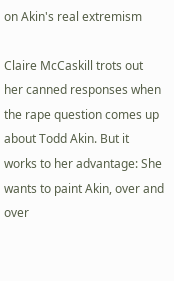on Akin's real extremism

Claire McCaskill trots out her canned responses when the rape question comes up about Todd Akin. But it works to her advantage: She wants to paint Akin, over and over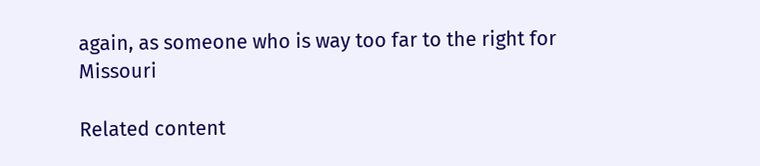again, as someone who is way too far to the right for Missouri

Related content